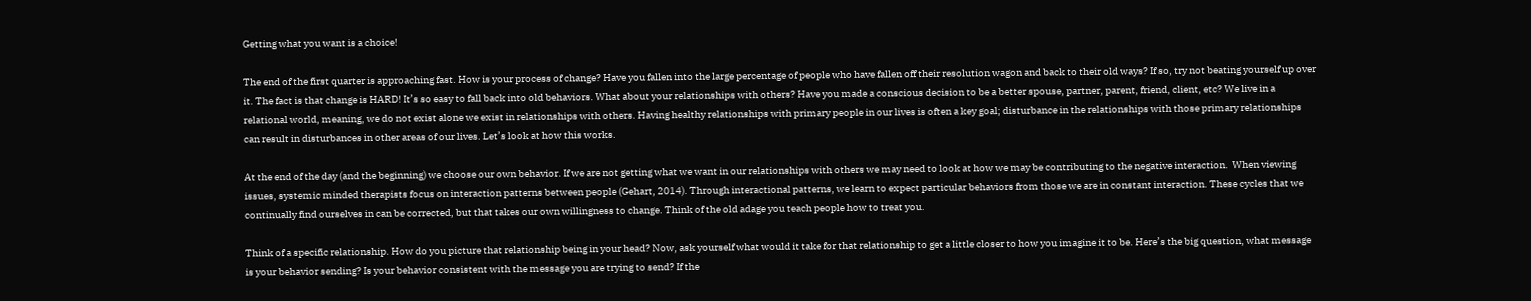Getting what you want is a choice!

The end of the first quarter is approaching fast. How is your process of change? Have you fallen into the large percentage of people who have fallen off their resolution wagon and back to their old ways? If so, try not beating yourself up over it. The fact is that change is HARD! It’s so easy to fall back into old behaviors. What about your relationships with others? Have you made a conscious decision to be a better spouse, partner, parent, friend, client, etc? We live in a relational world, meaning, we do not exist alone we exist in relationships with others. Having healthy relationships with primary people in our lives is often a key goal; disturbance in the relationships with those primary relationships can result in disturbances in other areas of our lives. Let’s look at how this works.

At the end of the day (and the beginning) we choose our own behavior. If we are not getting what we want in our relationships with others we may need to look at how we may be contributing to the negative interaction.  When viewing issues, systemic minded therapists focus on interaction patterns between people (Gehart, 2014). Through interactional patterns, we learn to expect particular behaviors from those we are in constant interaction. These cycles that we continually find ourselves in can be corrected, but that takes our own willingness to change. Think of the old adage you teach people how to treat you.

Think of a specific relationship. How do you picture that relationship being in your head? Now, ask yourself what would it take for that relationship to get a little closer to how you imagine it to be. Here’s the big question, what message is your behavior sending? Is your behavior consistent with the message you are trying to send? If the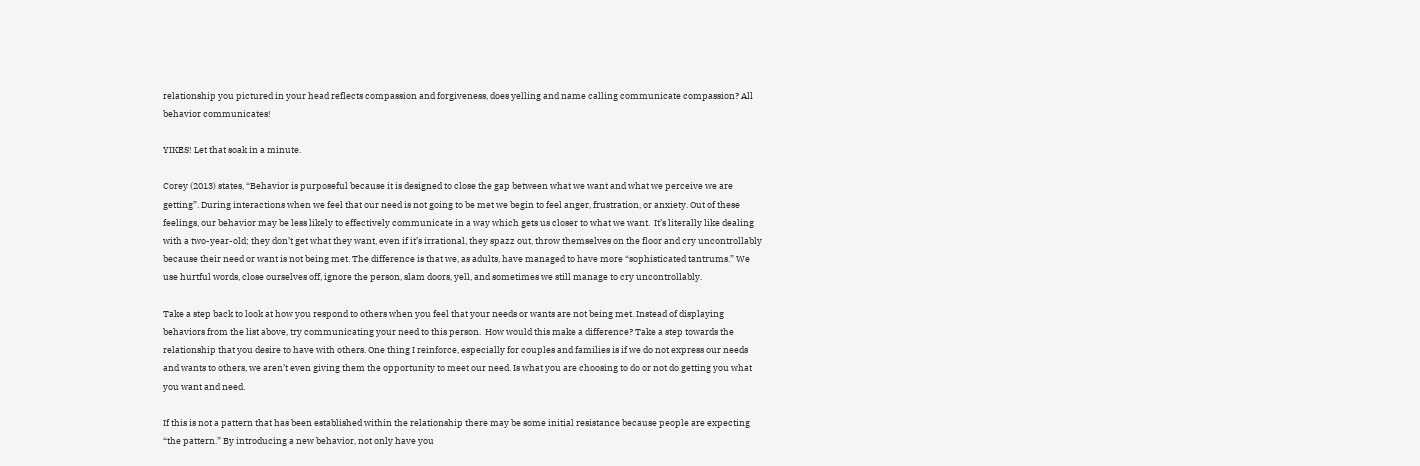relationship you pictured in your head reflects compassion and forgiveness, does yelling and name calling communicate compassion? All behavior communicates!

YIKES! Let that soak in a minute.

Corey (2013) states, “Behavior is purposeful because it is designed to close the gap between what we want and what we perceive we are getting”. During interactions when we feel that our need is not going to be met we begin to feel anger, frustration, or anxiety. Out of these feelings, our behavior may be less likely to effectively communicate in a way which gets us closer to what we want.  It’s literally like dealing with a two-year-old; they don’t get what they want, even if it’s irrational, they spazz out, throw themselves on the floor and cry uncontrollably because their need or want is not being met. The difference is that we, as adults, have managed to have more “sophisticated tantrums.” We use hurtful words, close ourselves off, ignore the person, slam doors, yell, and sometimes we still manage to cry uncontrollably.

Take a step back to look at how you respond to others when you feel that your needs or wants are not being met. Instead of displaying behaviors from the list above, try communicating your need to this person.  How would this make a difference? Take a step towards the relationship that you desire to have with others. One thing I reinforce, especially for couples and families is if we do not express our needs and wants to others, we aren’t even giving them the opportunity to meet our need. Is what you are choosing to do or not do getting you what you want and need.

If this is not a pattern that has been established within the relationship there may be some initial resistance because people are expecting “the pattern.” By introducing a new behavior, not only have you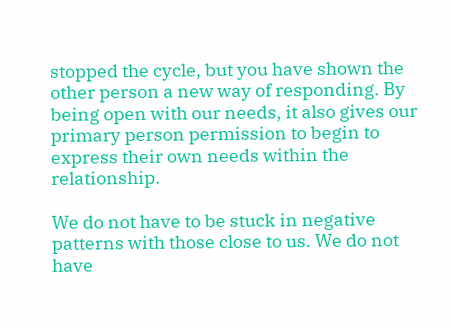stopped the cycle, but you have shown the other person a new way of responding. By being open with our needs, it also gives our primary person permission to begin to express their own needs within the relationship.

We do not have to be stuck in negative patterns with those close to us. We do not have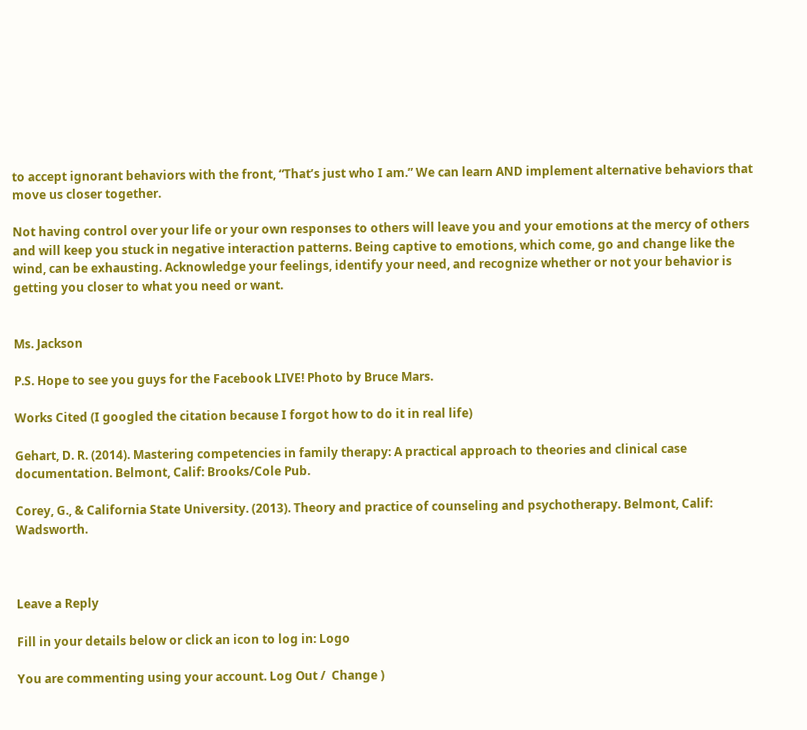to accept ignorant behaviors with the front, “That’s just who I am.” We can learn AND implement alternative behaviors that move us closer together.

Not having control over your life or your own responses to others will leave you and your emotions at the mercy of others and will keep you stuck in negative interaction patterns. Being captive to emotions, which come, go and change like the wind, can be exhausting. Acknowledge your feelings, identify your need, and recognize whether or not your behavior is getting you closer to what you need or want.


Ms. Jackson

P.S. Hope to see you guys for the Facebook LIVE! Photo by Bruce Mars.

Works Cited (I googled the citation because I forgot how to do it in real life)

Gehart, D. R. (2014). Mastering competencies in family therapy: A practical approach to theories and clinical case documentation. Belmont, Calif: Brooks/Cole Pub.

Corey, G., & California State University. (2013). Theory and practice of counseling and psychotherapy. Belmont, Calif: Wadsworth.



Leave a Reply

Fill in your details below or click an icon to log in: Logo

You are commenting using your account. Log Out /  Change )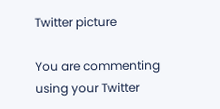Twitter picture

You are commenting using your Twitter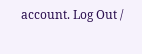account. Log Out /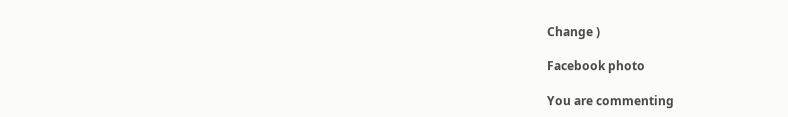Change )

Facebook photo

You are commenting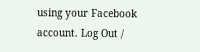using your Facebook account. Log Out /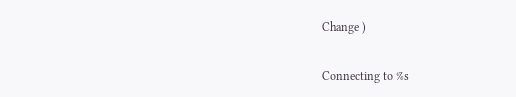Change )

Connecting to %s